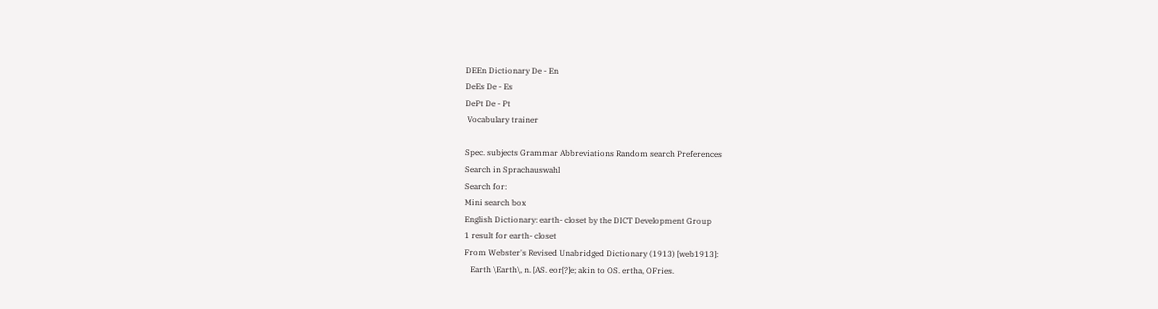DEEn Dictionary De - En
DeEs De - Es
DePt De - Pt
 Vocabulary trainer

Spec. subjects Grammar Abbreviations Random search Preferences
Search in Sprachauswahl
Search for:
Mini search box
English Dictionary: earth- closet by the DICT Development Group
1 result for earth- closet
From Webster's Revised Unabridged Dictionary (1913) [web1913]:
   Earth \Earth\, n. [AS. eor[?]e; akin to OS. ertha, OFries.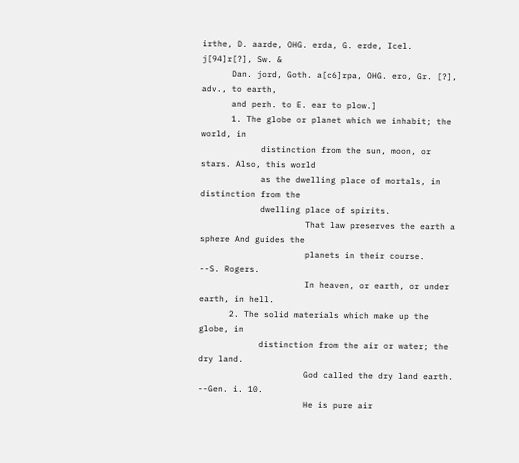irthe, D. aarde, OHG. erda, G. erde, Icel. j[94]r[?], Sw. &
      Dan. jord, Goth. a[c6]rpa, OHG. ero, Gr. [?], adv., to earth,
      and perh. to E. ear to plow.]
      1. The globe or planet which we inhabit; the world, in
            distinction from the sun, moon, or stars. Also, this world
            as the dwelling place of mortals, in distinction from the
            dwelling place of spirits.
                     That law preserves the earth a sphere And guides the
                     planets in their course.                     --S. Rogers.
                     In heaven, or earth, or under earth, in hell.
      2. The solid materials which make up the globe, in
            distinction from the air or water; the dry land.
                     God called the dry land earth.            --Gen. i. 10.
                     He is pure air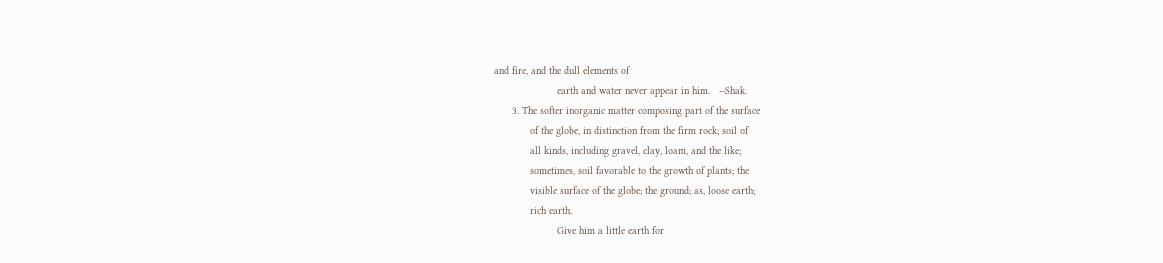and fire, and the dull elements of
                     earth and water never appear in him.   --Shak.
      3. The softer inorganic matter composing part of the surface
            of the globe, in distinction from the firm rock; soil of
            all kinds, including gravel, clay, loam, and the like;
            sometimes, soil favorable to the growth of plants; the
            visible surface of the globe; the ground; as, loose earth;
            rich earth.
                     Give him a little earth for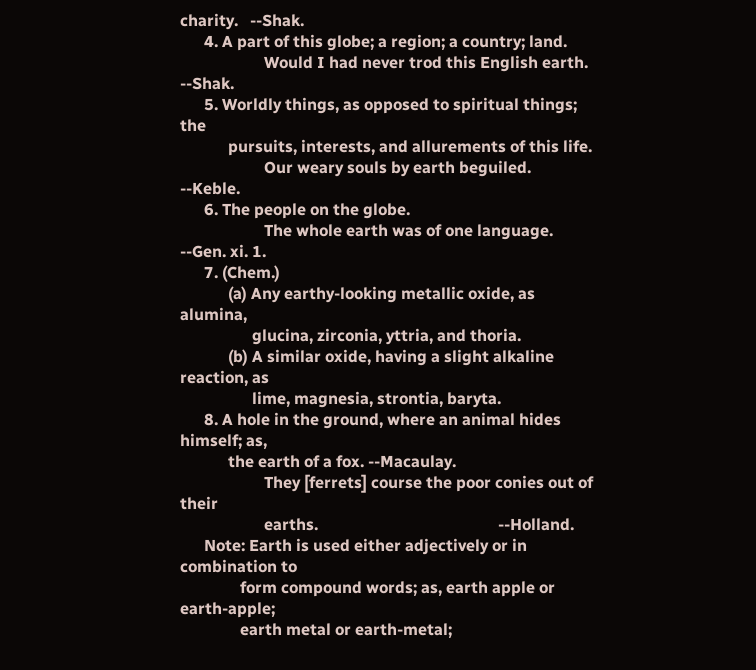charity.   --Shak.
      4. A part of this globe; a region; a country; land.
                     Would I had never trod this English earth. --Shak.
      5. Worldly things, as opposed to spiritual things; the
            pursuits, interests, and allurements of this life.
                     Our weary souls by earth beguiled.      --Keble.
      6. The people on the globe.
                     The whole earth was of one language.   --Gen. xi. 1.
      7. (Chem.)
            (a) Any earthy-looking metallic oxide, as alumina,
                  glucina, zirconia, yttria, and thoria.
            (b) A similar oxide, having a slight alkaline reaction, as
                  lime, magnesia, strontia, baryta.
      8. A hole in the ground, where an animal hides himself; as,
            the earth of a fox. --Macaulay.
                     They [ferrets] course the poor conies out of their
                     earths.                                             --Holland.
      Note: Earth is used either adjectively or in combination to
               form compound words; as, earth apple or earth-apple;
               earth metal or earth-metal;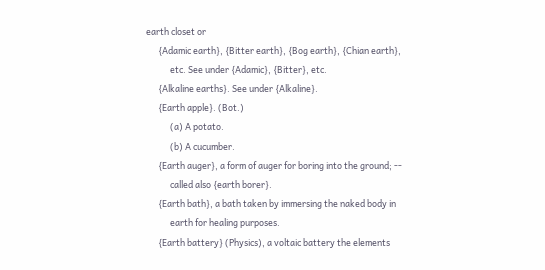earth closet or
      {Adamic earth}, {Bitter earth}, {Bog earth}, {Chian earth},
            etc. See under {Adamic}, {Bitter}, etc.
      {Alkaline earths}. See under {Alkaline}.
      {Earth apple}. (Bot.)
            (a) A potato.
            (b) A cucumber.
      {Earth auger}, a form of auger for boring into the ground; --
            called also {earth borer}.
      {Earth bath}, a bath taken by immersing the naked body in
            earth for healing purposes.
      {Earth battery} (Physics), a voltaic battery the elements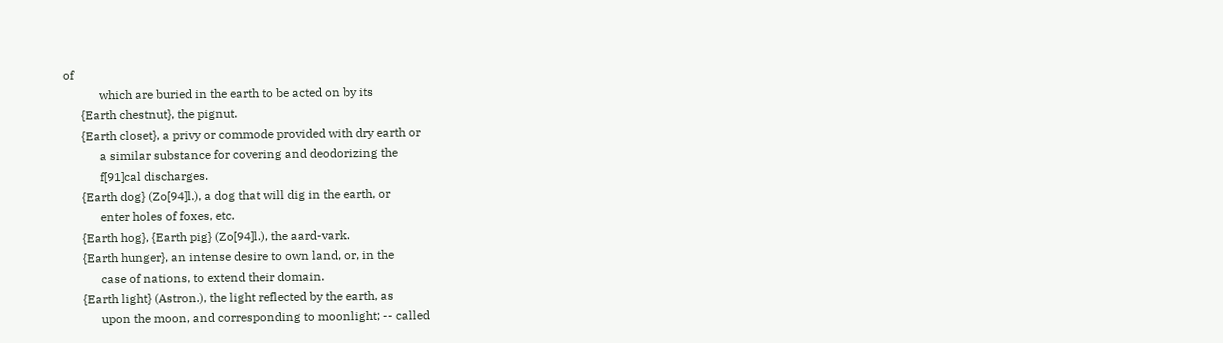of
            which are buried in the earth to be acted on by its
      {Earth chestnut}, the pignut.
      {Earth closet}, a privy or commode provided with dry earth or
            a similar substance for covering and deodorizing the
            f[91]cal discharges.
      {Earth dog} (Zo[94]l.), a dog that will dig in the earth, or
            enter holes of foxes, etc.
      {Earth hog}, {Earth pig} (Zo[94]l.), the aard-vark.
      {Earth hunger}, an intense desire to own land, or, in the
            case of nations, to extend their domain.
      {Earth light} (Astron.), the light reflected by the earth, as
            upon the moon, and corresponding to moonlight; -- called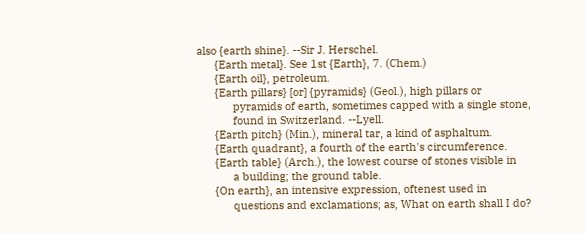also {earth shine}. --Sir J. Herschel.
      {Earth metal}. See 1st {Earth}, 7. (Chem.)
      {Earth oil}, petroleum.
      {Earth pillars} [or] {pyramids} (Geol.), high pillars or
            pyramids of earth, sometimes capped with a single stone,
            found in Switzerland. --Lyell.
      {Earth pitch} (Min.), mineral tar, a kind of asphaltum.
      {Earth quadrant}, a fourth of the earth's circumference.
      {Earth table} (Arch.), the lowest course of stones visible in
            a building; the ground table.
      {On earth}, an intensive expression, oftenest used in
            questions and exclamations; as, What on earth shall I do?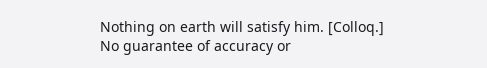Nothing on earth will satisfy him. [Colloq.]
No guarantee of accuracy or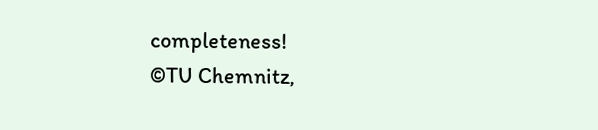completeness!
©TU Chemnitz,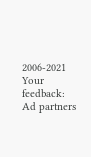2006-2021
Your feedback:
Ad partners